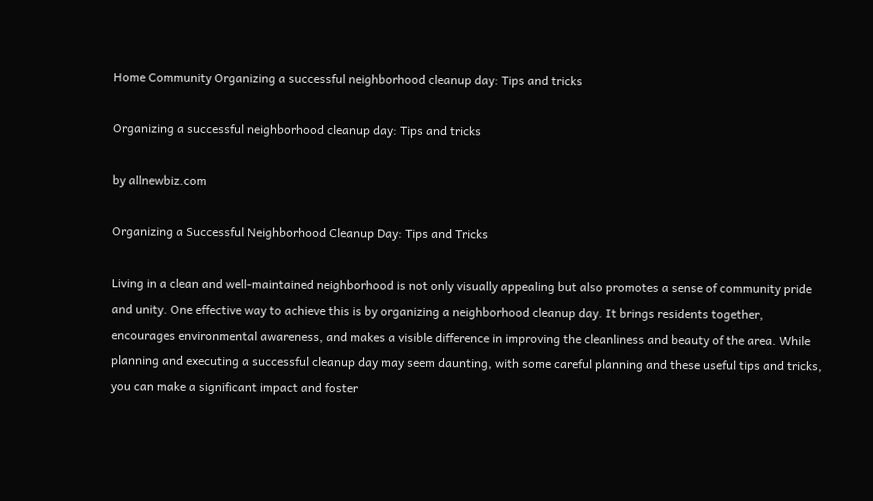Home Community Organizing a successful neighborhood cleanup day: Tips and tricks

Organizing a successful neighborhood cleanup day: Tips and tricks

by allnewbiz.com

Organizing a Successful Neighborhood Cleanup Day: Tips and Tricks

Living in a clean and well-maintained neighborhood is not only visually appealing but also promotes a sense of community pride and unity. One effective way to achieve this is by organizing a neighborhood cleanup day. It brings residents together, encourages environmental awareness, and makes a visible difference in improving the cleanliness and beauty of the area. While planning and executing a successful cleanup day may seem daunting, with some careful planning and these useful tips and tricks, you can make a significant impact and foster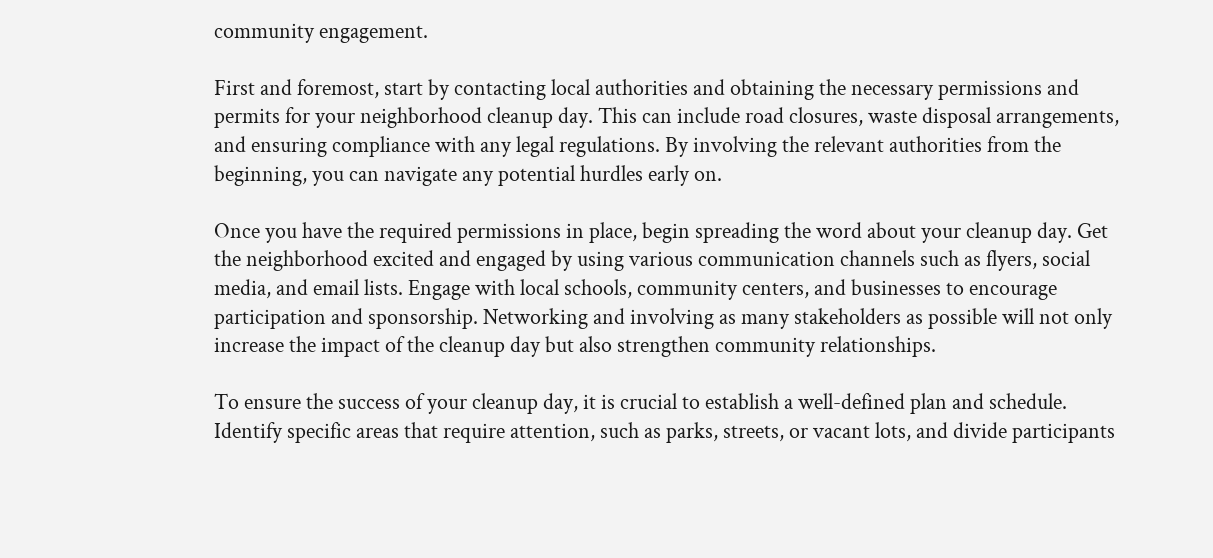community engagement.

First and foremost, start by contacting local authorities and obtaining the necessary permissions and permits for your neighborhood cleanup day. This can include road closures, waste disposal arrangements, and ensuring compliance with any legal regulations. By involving the relevant authorities from the beginning, you can navigate any potential hurdles early on.

Once you have the required permissions in place, begin spreading the word about your cleanup day. Get the neighborhood excited and engaged by using various communication channels such as flyers, social media, and email lists. Engage with local schools, community centers, and businesses to encourage participation and sponsorship. Networking and involving as many stakeholders as possible will not only increase the impact of the cleanup day but also strengthen community relationships.

To ensure the success of your cleanup day, it is crucial to establish a well-defined plan and schedule. Identify specific areas that require attention, such as parks, streets, or vacant lots, and divide participants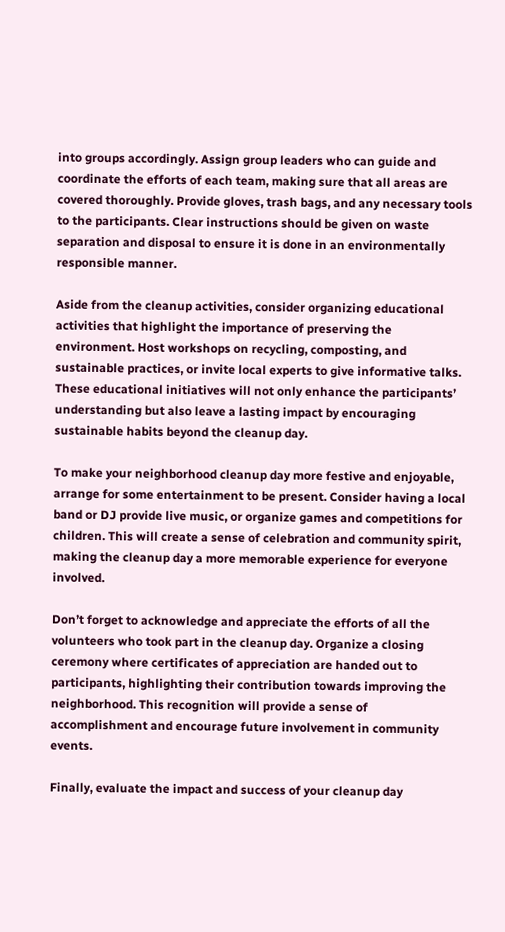into groups accordingly. Assign group leaders who can guide and coordinate the efforts of each team, making sure that all areas are covered thoroughly. Provide gloves, trash bags, and any necessary tools to the participants. Clear instructions should be given on waste separation and disposal to ensure it is done in an environmentally responsible manner.

Aside from the cleanup activities, consider organizing educational activities that highlight the importance of preserving the environment. Host workshops on recycling, composting, and sustainable practices, or invite local experts to give informative talks. These educational initiatives will not only enhance the participants’ understanding but also leave a lasting impact by encouraging sustainable habits beyond the cleanup day.

To make your neighborhood cleanup day more festive and enjoyable, arrange for some entertainment to be present. Consider having a local band or DJ provide live music, or organize games and competitions for children. This will create a sense of celebration and community spirit, making the cleanup day a more memorable experience for everyone involved.

Don’t forget to acknowledge and appreciate the efforts of all the volunteers who took part in the cleanup day. Organize a closing ceremony where certificates of appreciation are handed out to participants, highlighting their contribution towards improving the neighborhood. This recognition will provide a sense of accomplishment and encourage future involvement in community events.

Finally, evaluate the impact and success of your cleanup day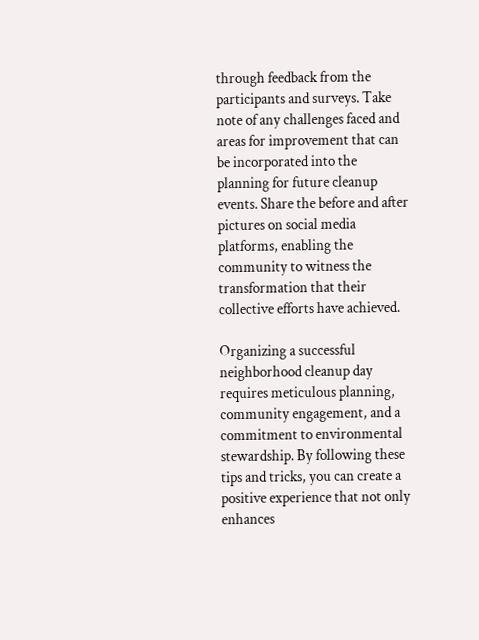through feedback from the participants and surveys. Take note of any challenges faced and areas for improvement that can be incorporated into the planning for future cleanup events. Share the before and after pictures on social media platforms, enabling the community to witness the transformation that their collective efforts have achieved.

Organizing a successful neighborhood cleanup day requires meticulous planning, community engagement, and a commitment to environmental stewardship. By following these tips and tricks, you can create a positive experience that not only enhances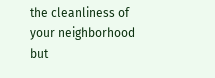the cleanliness of your neighborhood but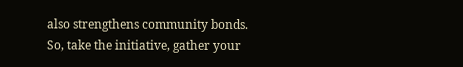also strengthens community bonds. So, take the initiative, gather your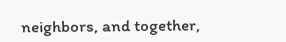neighbors, and together,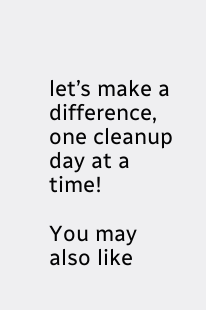let’s make a difference, one cleanup day at a time!

You may also like